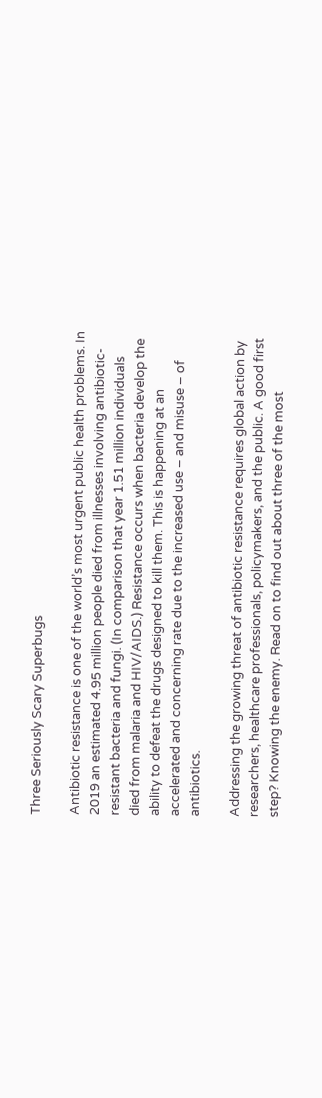Three Seriously Scary Superbugs

Antibiotic resistance is one of the world’s most urgent public health problems. In 2019 an estimated 4.95 million people died from illnesses involving antibiotic-resistant bacteria and fungi. (In comparison that year 1.51 million individuals died from malaria and HIV/AIDS.) Resistance occurs when bacteria develop the ability to defeat the drugs designed to kill them. This is happening at an accelerated and concerning rate due to the increased use – and misuse – of antibiotics.

Addressing the growing threat of antibiotic resistance requires global action by researchers, healthcare professionals, policymakers, and the public. A good first step? Knowing the enemy. Read on to find out about three of the most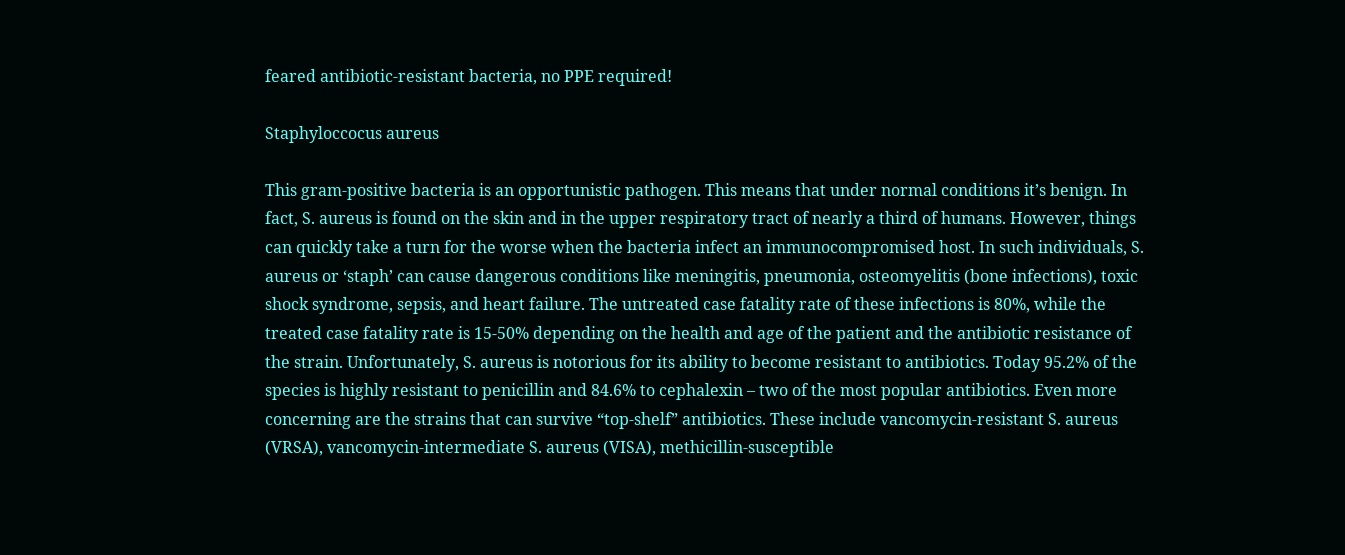feared antibiotic-resistant bacteria, no PPE required!

Staphyloccocus aureus

This gram-positive bacteria is an opportunistic pathogen. This means that under normal conditions it’s benign. In fact, S. aureus is found on the skin and in the upper respiratory tract of nearly a third of humans. However, things can quickly take a turn for the worse when the bacteria infect an immunocompromised host. In such individuals, S. aureus or ‘staph’ can cause dangerous conditions like meningitis, pneumonia, osteomyelitis (bone infections), toxic shock syndrome, sepsis, and heart failure. The untreated case fatality rate of these infections is 80%, while the treated case fatality rate is 15-50% depending on the health and age of the patient and the antibiotic resistance of the strain. Unfortunately, S. aureus is notorious for its ability to become resistant to antibiotics. Today 95.2% of the species is highly resistant to penicillin and 84.6% to cephalexin – two of the most popular antibiotics. Even more concerning are the strains that can survive “top-shelf” antibiotics. These include vancomycin-resistant S. aureus (VRSA), vancomycin-intermediate S. aureus (VISA), methicillin-susceptible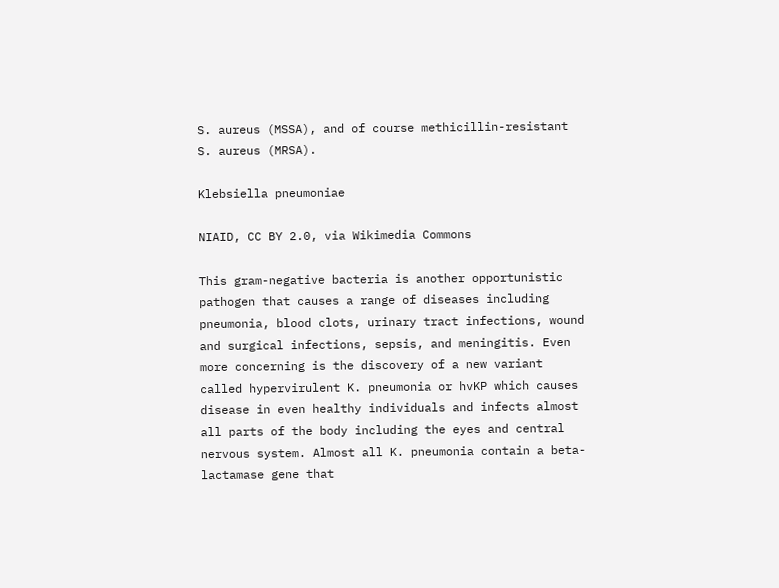S. aureus (MSSA), and of course methicillin-resistant S. aureus (MRSA).

Klebsiella pneumoniae

NIAID, CC BY 2.0, via Wikimedia Commons

This gram-negative bacteria is another opportunistic pathogen that causes a range of diseases including pneumonia, blood clots, urinary tract infections, wound and surgical infections, sepsis, and meningitis. Even more concerning is the discovery of a new variant called hypervirulent K. pneumonia or hvKP which causes disease in even healthy individuals and infects almost all parts of the body including the eyes and central nervous system. Almost all K. pneumonia contain a beta-lactamase gene that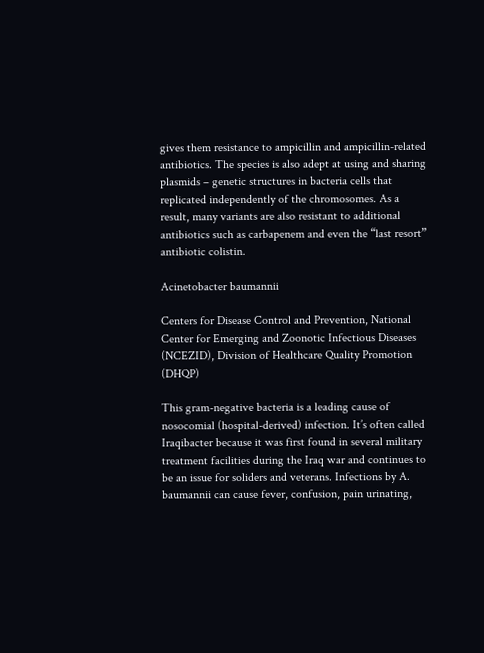gives them resistance to ampicillin and ampicillin-related antibiotics. The species is also adept at using and sharing plasmids – genetic structures in bacteria cells that replicated independently of the chromosomes. As a result, many variants are also resistant to additional antibiotics such as carbapenem and even the “last resort” antibiotic colistin.

Acinetobacter baumannii

Centers for Disease Control and Prevention, National Center for Emerging and Zoonotic Infectious Diseases (NCEZID), Division of Healthcare Quality Promotion (DHQP)

This gram-negative bacteria is a leading cause of nosocomial (hospital-derived) infection. It’s often called Iraqibacter because it was first found in several military treatment facilities during the Iraq war and continues to be an issue for soliders and veterans. Infections by A. baumannii can cause fever, confusion, pain urinating,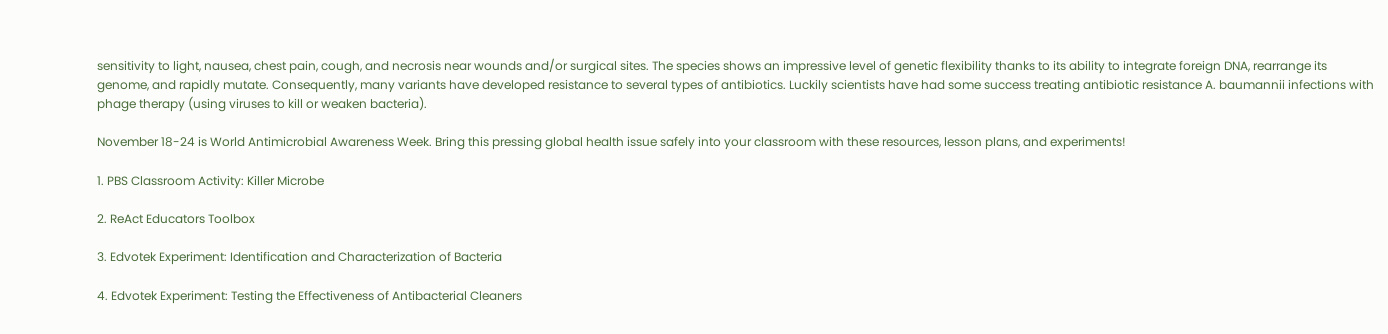sensitivity to light, nausea, chest pain, cough, and necrosis near wounds and/or surgical sites. The species shows an impressive level of genetic flexibility thanks to its ability to integrate foreign DNA, rearrange its genome, and rapidly mutate. Consequently, many variants have developed resistance to several types of antibiotics. Luckily scientists have had some success treating antibiotic resistance A. baumannii infections with phage therapy (using viruses to kill or weaken bacteria).

November 18-24 is World Antimicrobial Awareness Week. Bring this pressing global health issue safely into your classroom with these resources, lesson plans, and experiments!

1. PBS Classroom Activity: Killer Microbe

2. ReAct Educators Toolbox

3. Edvotek Experiment: Identification and Characterization of Bacteria

4. Edvotek Experiment: Testing the Effectiveness of Antibacterial Cleaners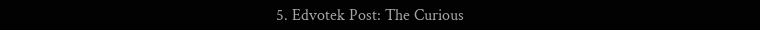5. Edvotek Post: The Curious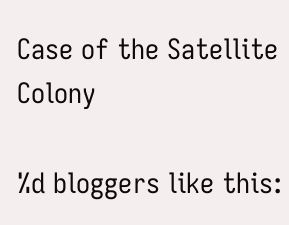Case of the Satellite Colony

%d bloggers like this: